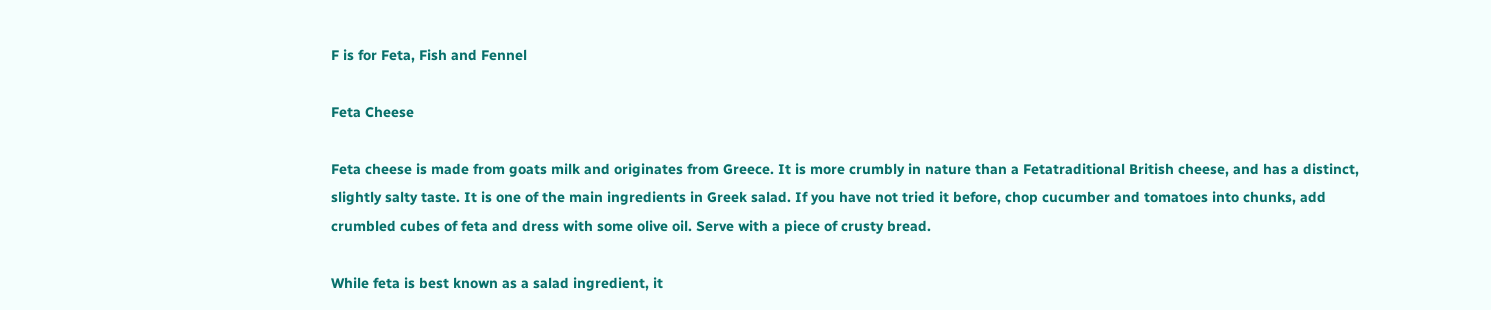F is for Feta, Fish and Fennel

Feta Cheese

Feta cheese is made from goats milk and originates from Greece. It is more crumbly in nature than a Fetatraditional British cheese, and has a distinct, slightly salty taste. It is one of the main ingredients in Greek salad. If you have not tried it before, chop cucumber and tomatoes into chunks, add crumbled cubes of feta and dress with some olive oil. Serve with a piece of crusty bread.

While feta is best known as a salad ingredient, it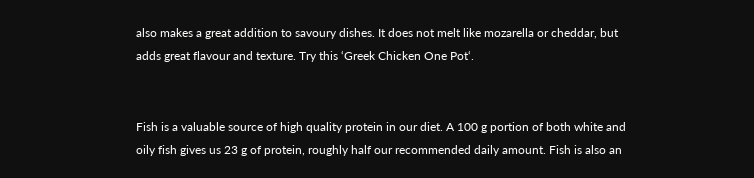also makes a great addition to savoury dishes. It does not melt like mozarella or cheddar, but adds great flavour and texture. Try this ‘Greek Chicken One Pot‘.


Fish is a valuable source of high quality protein in our diet. A 100 g portion of both white and oily fish gives us 23 g of protein, roughly half our recommended daily amount. Fish is also an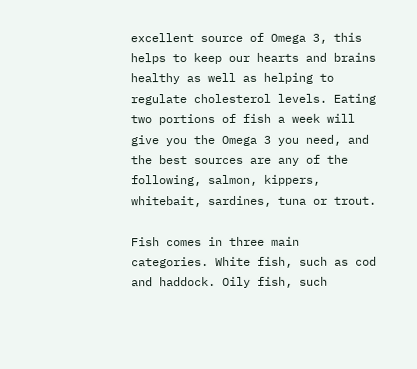excellent source of Omega 3, this helps to keep our hearts and brains healthy as well as helping to regulate cholesterol levels. Eating two portions of fish a week will give you the Omega 3 you need, and the best sources are any of the following, salmon, kippers, whitebait, sardines, tuna or trout.

Fish comes in three main categories. White fish, such as cod and haddock. Oily fish, such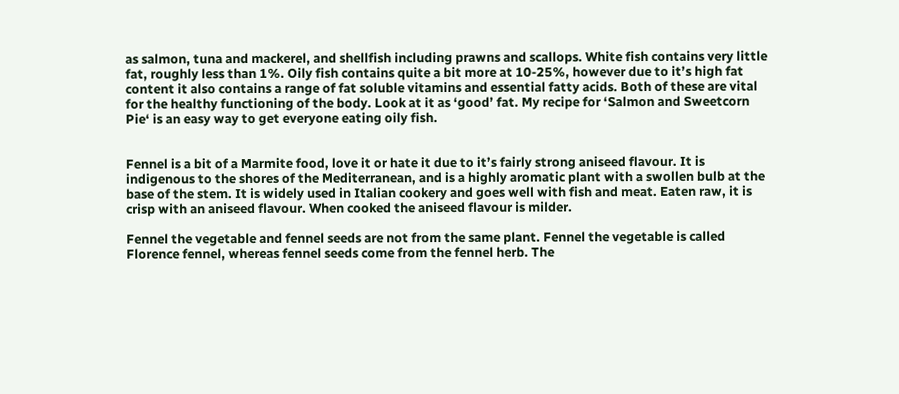as salmon, tuna and mackerel, and shellfish including prawns and scallops. White fish contains very little fat, roughly less than 1%. Oily fish contains quite a bit more at 10-25%, however due to it’s high fat content it also contains a range of fat soluble vitamins and essential fatty acids. Both of these are vital for the healthy functioning of the body. Look at it as ‘good’ fat. My recipe for ‘Salmon and Sweetcorn Pie‘ is an easy way to get everyone eating oily fish.


Fennel is a bit of a Marmite food, love it or hate it due to it’s fairly strong aniseed flavour. It is indigenous to the shores of the Mediterranean, and is a highly aromatic plant with a swollen bulb at the base of the stem. It is widely used in Italian cookery and goes well with fish and meat. Eaten raw, it is crisp with an aniseed flavour. When cooked the aniseed flavour is milder.

Fennel the vegetable and fennel seeds are not from the same plant. Fennel the vegetable is called Florence fennel, whereas fennel seeds come from the fennel herb. The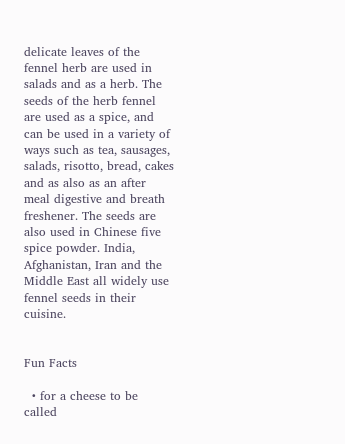delicate leaves of the fennel herb are used in salads and as a herb. The seeds of the herb fennel are used as a spice, and can be used in a variety of ways such as tea, sausages, salads, risotto, bread, cakes and as also as an after meal digestive and breath freshener. The seeds are also used in Chinese five spice powder. India, Afghanistan, Iran and the Middle East all widely use fennel seeds in their cuisine.


Fun Facts

  • for a cheese to be called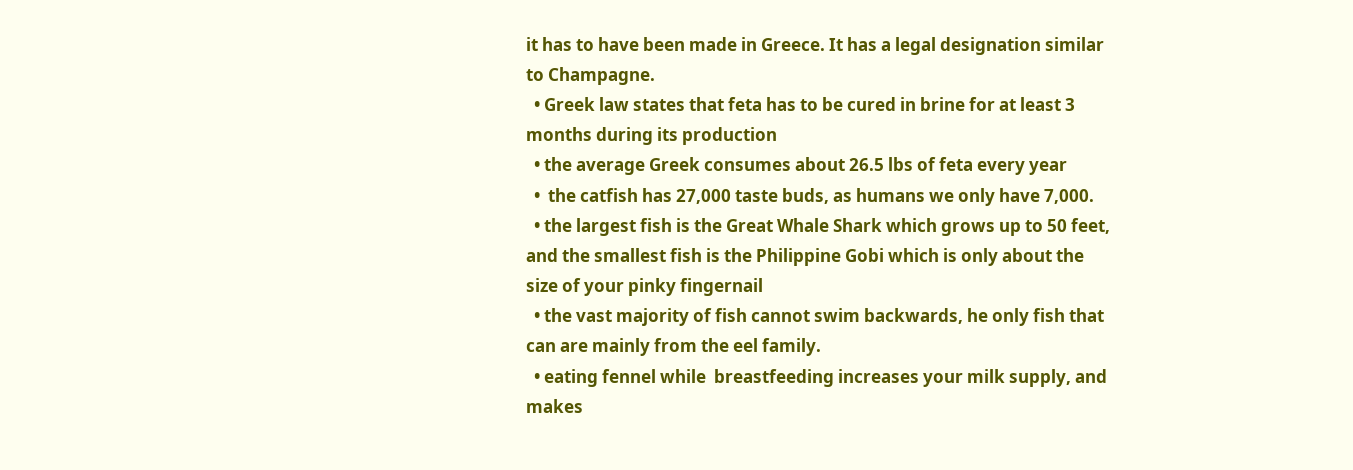it has to have been made in Greece. It has a legal designation similar to Champagne.
  • Greek law states that feta has to be cured in brine for at least 3 months during its production
  • the average Greek consumes about 26.5 lbs of feta every year
  •  the catfish has 27,000 taste buds, as humans we only have 7,000.
  • the largest fish is the Great Whale Shark which grows up to 50 feet, and the smallest fish is the Philippine Gobi which is only about the size of your pinky fingernail
  • the vast majority of fish cannot swim backwards, he only fish that can are mainly from the eel family.
  • eating fennel while  breastfeeding increases your milk supply, and makes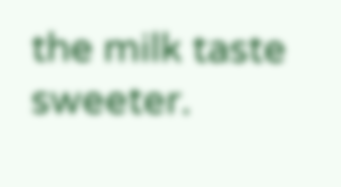the milk taste sweeter.